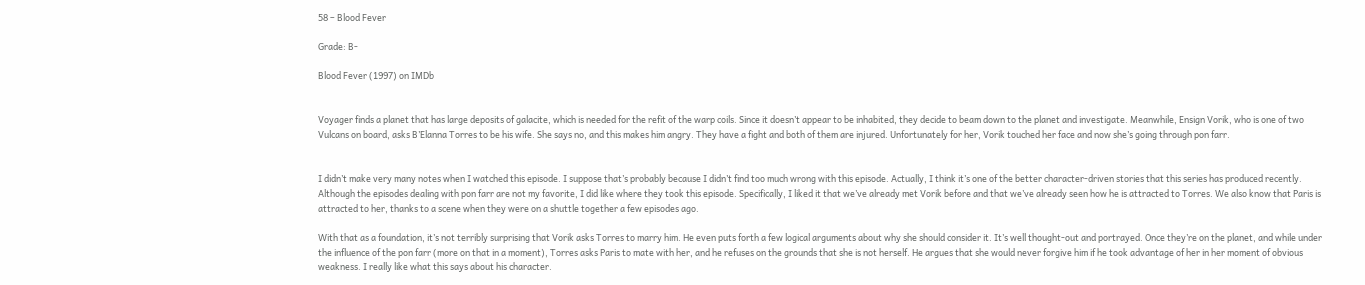58 – Blood Fever

Grade: B-

Blood Fever (1997) on IMDb


Voyager finds a planet that has large deposits of galacite, which is needed for the refit of the warp coils. Since it doesn’t appear to be inhabited, they decide to beam down to the planet and investigate. Meanwhile, Ensign Vorik, who is one of two Vulcans on board, asks B’Elanna Torres to be his wife. She says no, and this makes him angry. They have a fight and both of them are injured. Unfortunately for her, Vorik touched her face and now she’s going through pon farr.


I didn’t make very many notes when I watched this episode. I suppose that’s probably because I didn’t find too much wrong with this episode. Actually, I think it’s one of the better character-driven stories that this series has produced recently. Although the episodes dealing with pon farr are not my favorite, I did like where they took this episode. Specifically, I liked it that we’ve already met Vorik before and that we’ve already seen how he is attracted to Torres. We also know that Paris is attracted to her, thanks to a scene when they were on a shuttle together a few episodes ago.

With that as a foundation, it’s not terribly surprising that Vorik asks Torres to marry him. He even puts forth a few logical arguments about why she should consider it. It’s well thought-out and portrayed. Once they’re on the planet, and while under the influence of the pon farr (more on that in a moment), Torres asks Paris to mate with her, and he refuses on the grounds that she is not herself. He argues that she would never forgive him if he took advantage of her in her moment of obvious weakness. I really like what this says about his character.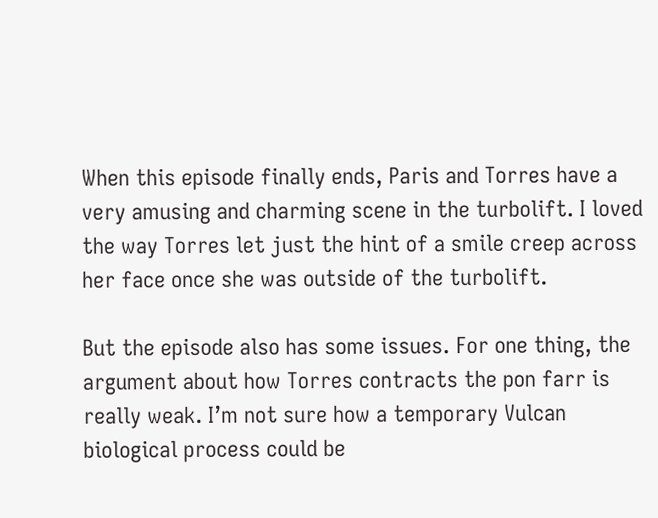When this episode finally ends, Paris and Torres have a very amusing and charming scene in the turbolift. I loved the way Torres let just the hint of a smile creep across her face once she was outside of the turbolift.

But the episode also has some issues. For one thing, the argument about how Torres contracts the pon farr is really weak. I’m not sure how a temporary Vulcan biological process could be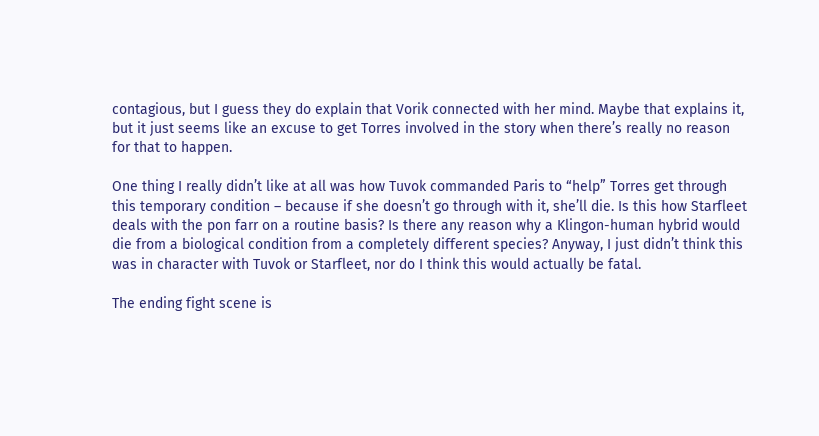contagious, but I guess they do explain that Vorik connected with her mind. Maybe that explains it, but it just seems like an excuse to get Torres involved in the story when there’s really no reason for that to happen.

One thing I really didn’t like at all was how Tuvok commanded Paris to “help” Torres get through this temporary condition – because if she doesn’t go through with it, she’ll die. Is this how Starfleet deals with the pon farr on a routine basis? Is there any reason why a Klingon-human hybrid would die from a biological condition from a completely different species? Anyway, I just didn’t think this was in character with Tuvok or Starfleet, nor do I think this would actually be fatal.

The ending fight scene is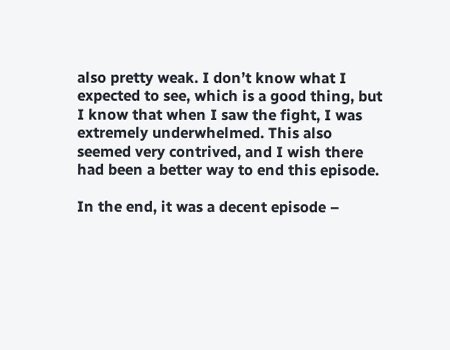also pretty weak. I don’t know what I expected to see, which is a good thing, but I know that when I saw the fight, I was extremely underwhelmed. This also seemed very contrived, and I wish there had been a better way to end this episode.

In the end, it was a decent episode –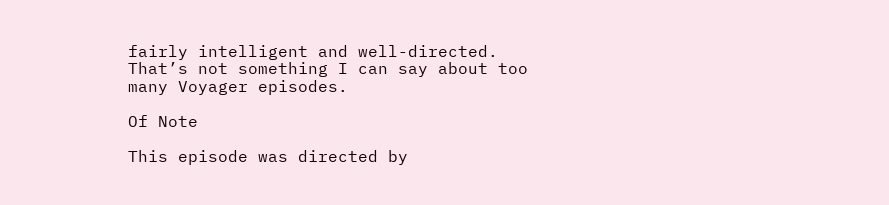fairly intelligent and well-directed. That’s not something I can say about too many Voyager episodes.

Of Note

This episode was directed by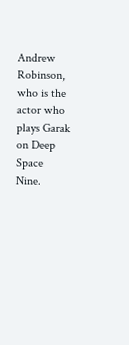Andrew Robinson, who is the actor who plays Garak on Deep Space Nine.